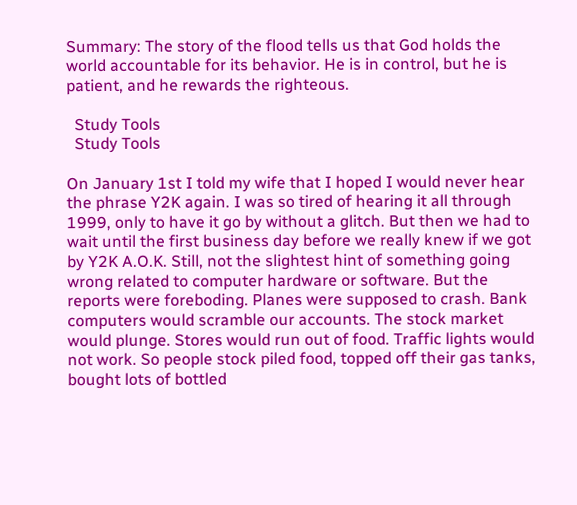Summary: The story of the flood tells us that God holds the world accountable for its behavior. He is in control, but he is patient, and he rewards the righteous.

  Study Tools
  Study Tools

On January 1st I told my wife that I hoped I would never hear the phrase Y2K again. I was so tired of hearing it all through 1999, only to have it go by without a glitch. But then we had to wait until the first business day before we really knew if we got by Y2K A.O.K. Still, not the slightest hint of something going wrong related to computer hardware or software. But the reports were foreboding. Planes were supposed to crash. Bank computers would scramble our accounts. The stock market would plunge. Stores would run out of food. Traffic lights would not work. So people stock piled food, topped off their gas tanks, bought lots of bottled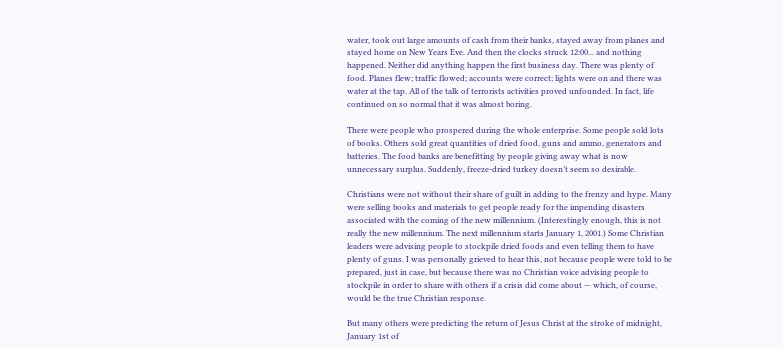water, took out large amounts of cash from their banks, stayed away from planes and stayed home on New Years Eve. And then the clocks struck 12:00... and nothing happened. Neither did anything happen the first business day. There was plenty of food. Planes flew; traffic flowed; accounts were correct; lights were on and there was water at the tap. All of the talk of terrorists activities proved unfounded. In fact, life continued on so normal that it was almost boring.

There were people who prospered during the whole enterprise. Some people sold lots of books. Others sold great quantities of dried food, guns and ammo, generators and batteries. The food banks are benefitting by people giving away what is now unnecessary surplus. Suddenly, freeze-dried turkey doesn’t seem so desirable.

Christians were not without their share of guilt in adding to the frenzy and hype. Many were selling books and materials to get people ready for the impending disasters associated with the coming of the new millennium. (Interestingly enough, this is not really the new millennium. The next millennium starts January 1, 2001.) Some Christian leaders were advising people to stockpile dried foods and even telling them to have plenty of guns. I was personally grieved to hear this, not because people were told to be prepared, just in case, but because there was no Christian voice advising people to stockpile in order to share with others if a crisis did come about — which, of course, would be the true Christian response.

But many others were predicting the return of Jesus Christ at the stroke of midnight, January 1st of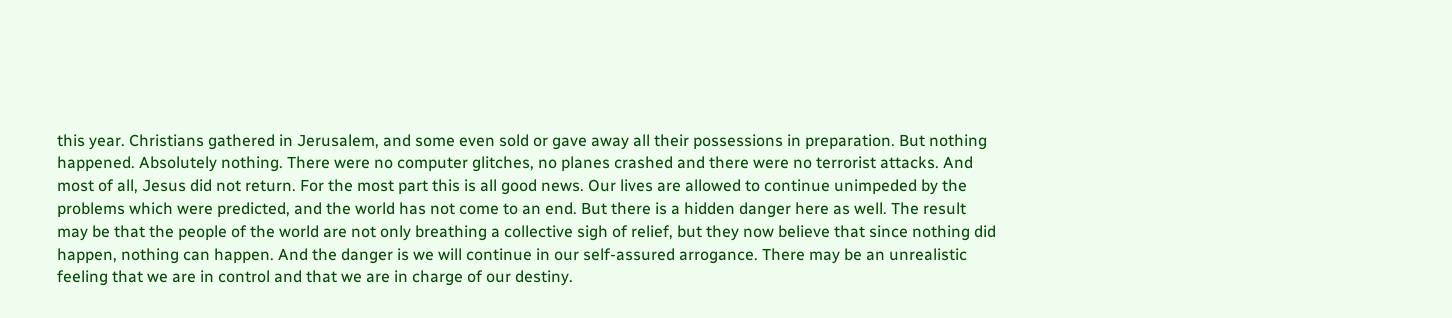this year. Christians gathered in Jerusalem, and some even sold or gave away all their possessions in preparation. But nothing happened. Absolutely nothing. There were no computer glitches, no planes crashed and there were no terrorist attacks. And most of all, Jesus did not return. For the most part this is all good news. Our lives are allowed to continue unimpeded by the problems which were predicted, and the world has not come to an end. But there is a hidden danger here as well. The result may be that the people of the world are not only breathing a collective sigh of relief, but they now believe that since nothing did happen, nothing can happen. And the danger is we will continue in our self-assured arrogance. There may be an unrealistic feeling that we are in control and that we are in charge of our destiny.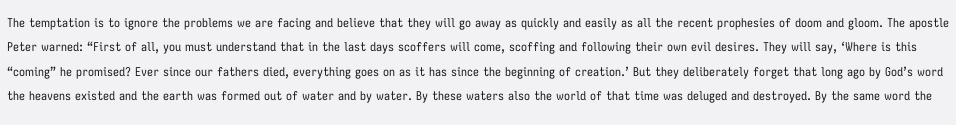The temptation is to ignore the problems we are facing and believe that they will go away as quickly and easily as all the recent prophesies of doom and gloom. The apostle Peter warned: “First of all, you must understand that in the last days scoffers will come, scoffing and following their own evil desires. They will say, ‘Where is this “coming” he promised? Ever since our fathers died, everything goes on as it has since the beginning of creation.’ But they deliberately forget that long ago by God’s word the heavens existed and the earth was formed out of water and by water. By these waters also the world of that time was deluged and destroyed. By the same word the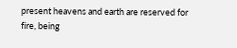present heavens and earth are reserved for fire, being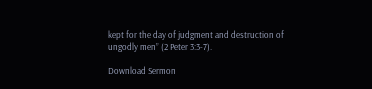kept for the day of judgment and destruction of ungodly men” (2 Peter 3:3-7).

Download Sermon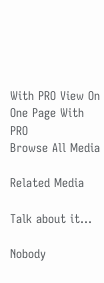With PRO View On One Page With PRO
Browse All Media

Related Media

Talk about it...

Nobody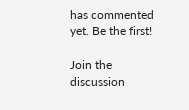has commented yet. Be the first!

Join the discussion